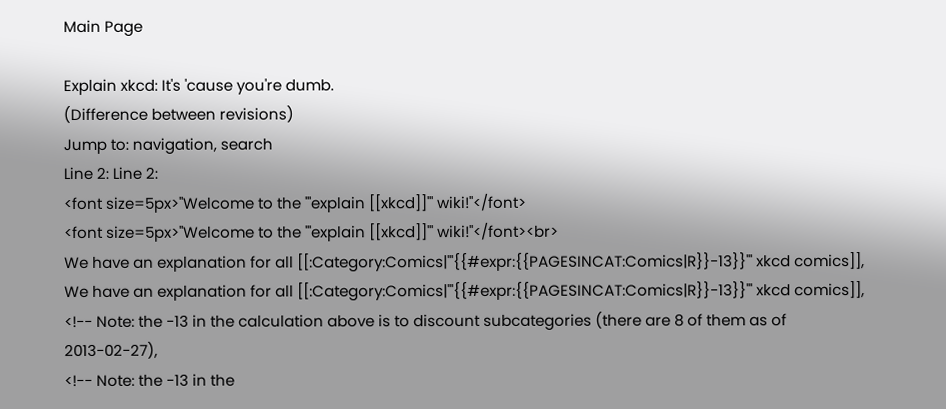Main Page

Explain xkcd: It's 'cause you're dumb.
(Difference between revisions)
Jump to: navigation, search
Line 2: Line 2:
<font size=5px>''Welcome to the '''explain [[xkcd]]''' wiki!''</font>
<font size=5px>''Welcome to the '''explain [[xkcd]]''' wiki!''</font><br>
We have an explanation for all [[:Category:Comics|'''{{#expr:{{PAGESINCAT:Comics|R}}-13}}''' xkcd comics]],
We have an explanation for all [[:Category:Comics|'''{{#expr:{{PAGESINCAT:Comics|R}}-13}}''' xkcd comics]],
<!-- Note: the -13 in the calculation above is to discount subcategories (there are 8 of them as of 2013-02-27),
<!-- Note: the -13 in the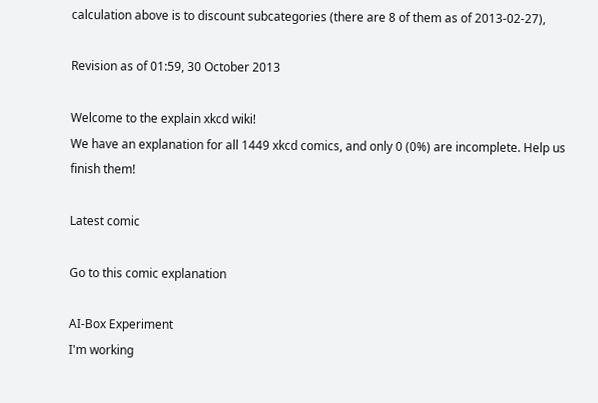calculation above is to discount subcategories (there are 8 of them as of 2013-02-27),

Revision as of 01:59, 30 October 2013

Welcome to the explain xkcd wiki!
We have an explanation for all 1449 xkcd comics, and only 0 (0%) are incomplete. Help us finish them!

Latest comic

Go to this comic explanation

AI-Box Experiment
I'm working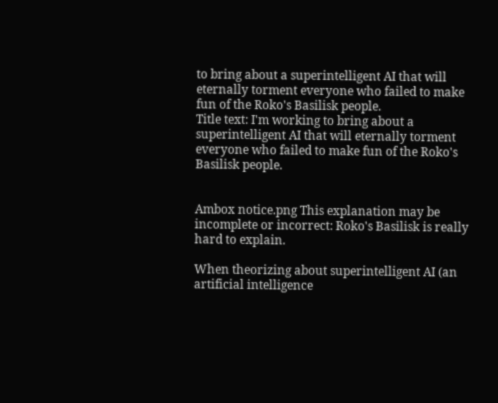to bring about a superintelligent AI that will eternally torment everyone who failed to make fun of the Roko's Basilisk people.
Title text: I'm working to bring about a superintelligent AI that will eternally torment everyone who failed to make fun of the Roko's Basilisk people.


Ambox notice.png This explanation may be incomplete or incorrect: Roko's Basilisk is really hard to explain.

When theorizing about superintelligent AI (an artificial intelligence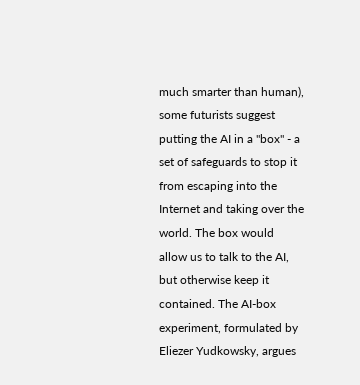much smarter than human), some futurists suggest putting the AI in a "box" - a set of safeguards to stop it from escaping into the Internet and taking over the world. The box would allow us to talk to the AI, but otherwise keep it contained. The AI-box experiment, formulated by Eliezer Yudkowsky, argues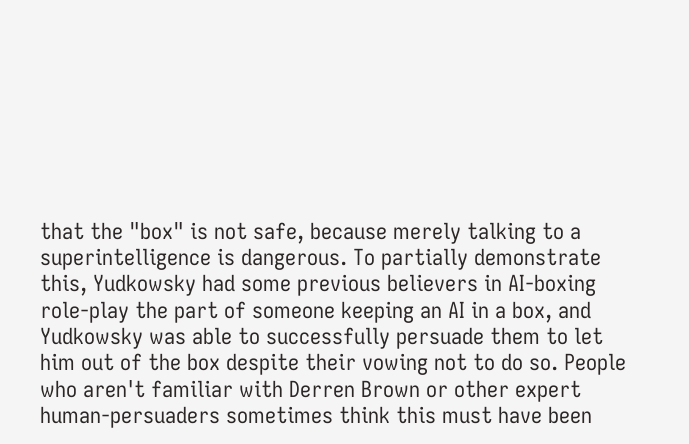that the "box" is not safe, because merely talking to a superintelligence is dangerous. To partially demonstrate this, Yudkowsky had some previous believers in AI-boxing role-play the part of someone keeping an AI in a box, and Yudkowsky was able to successfully persuade them to let him out of the box despite their vowing not to do so. People who aren't familiar with Derren Brown or other expert human-persuaders sometimes think this must have been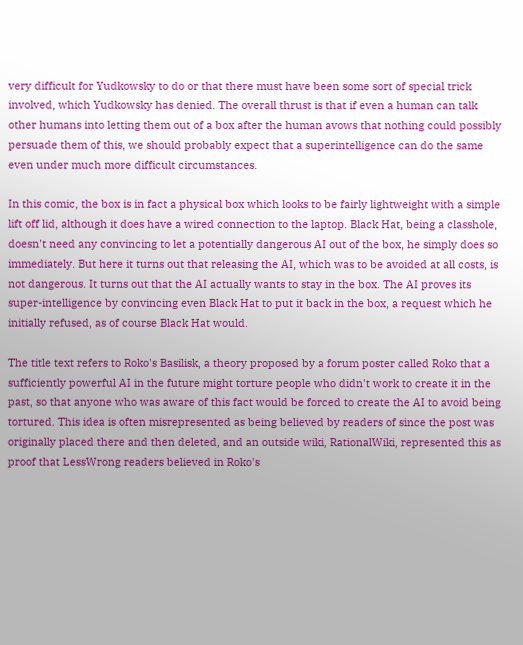very difficult for Yudkowsky to do or that there must have been some sort of special trick involved, which Yudkowsky has denied. The overall thrust is that if even a human can talk other humans into letting them out of a box after the human avows that nothing could possibly persuade them of this, we should probably expect that a superintelligence can do the same even under much more difficult circumstances.

In this comic, the box is in fact a physical box which looks to be fairly lightweight with a simple lift off lid, although it does have a wired connection to the laptop. Black Hat, being a classhole, doesn't need any convincing to let a potentially dangerous AI out of the box, he simply does so immediately. But here it turns out that releasing the AI, which was to be avoided at all costs, is not dangerous. It turns out that the AI actually wants to stay in the box. The AI proves its super-intelligence by convincing even Black Hat to put it back in the box, a request which he initially refused, as of course Black Hat would.

The title text refers to Roko's Basilisk, a theory proposed by a forum poster called Roko that a sufficiently powerful AI in the future might torture people who didn't work to create it in the past, so that anyone who was aware of this fact would be forced to create the AI to avoid being tortured. This idea is often misrepresented as being believed by readers of since the post was originally placed there and then deleted, and an outside wiki, RationalWiki, represented this as proof that LessWrong readers believed in Roko's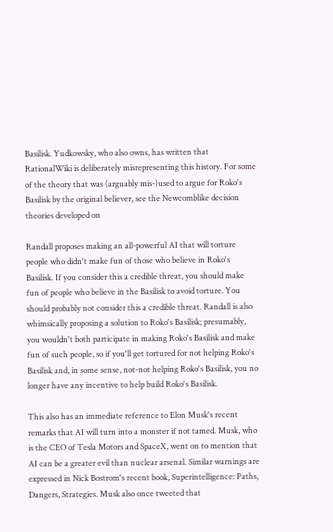Basilisk. Yudkowsky, who also owns, has written that RationalWiki is deliberately misrepresenting this history. For some of the theory that was (arguably mis-)used to argue for Roko's Basilisk by the original believer, see the Newcomblike decision theories developed on

Randall proposes making an all-powerful AI that will torture people who didn't make fun of those who believe in Roko's Basilisk. If you consider this a credible threat, you should make fun of people who believe in the Basilisk to avoid torture. You should probably not consider this a credible threat. Randall is also whimsically proposing a solution to Roko's Basilisk; presumably, you wouldn't both participate in making Roko's Basilisk and make fun of such people, so if you'll get tortured for not helping Roko's Basilisk and, in some sense, not-not helping Roko's Basilisk, you no longer have any incentive to help build Roko's Basilisk.

This also has an immediate reference to Elon Musk's recent remarks that AI will turn into a monster if not tamed. Musk, who is the CEO of Tesla Motors and SpaceX, went on to mention that AI can be a greater evil than nuclear arsenal. Similar warnings are expressed in Nick Bostrom's recent book, Superintelligence: Paths, Dangers, Strategies. Musk also once tweeted that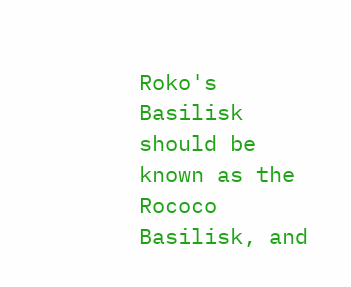Roko's Basilisk should be known as the Rococo Basilisk, and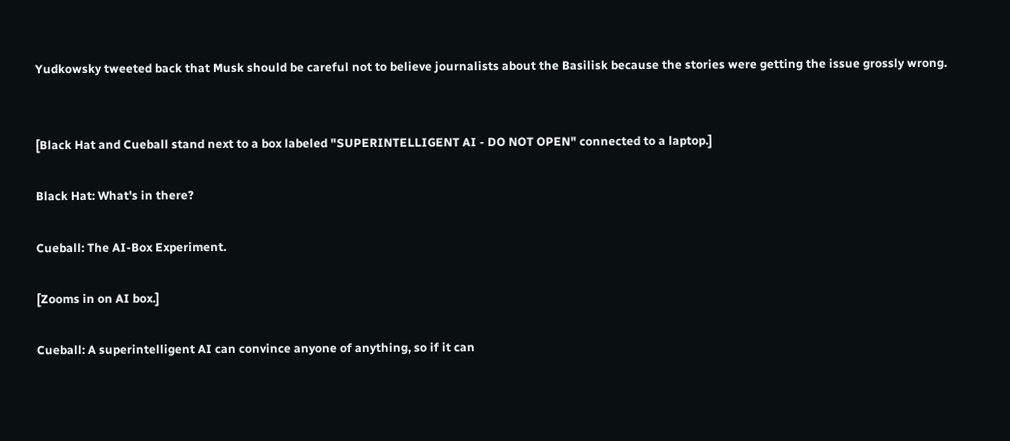Yudkowsky tweeted back that Musk should be careful not to believe journalists about the Basilisk because the stories were getting the issue grossly wrong.


[Black Hat and Cueball stand next to a box labeled "SUPERINTELLIGENT AI - DO NOT OPEN" connected to a laptop.]

Black Hat: What's in there?

Cueball: The AI-Box Experiment.

[Zooms in on AI box.]

Cueball: A superintelligent AI can convince anyone of anything, so if it can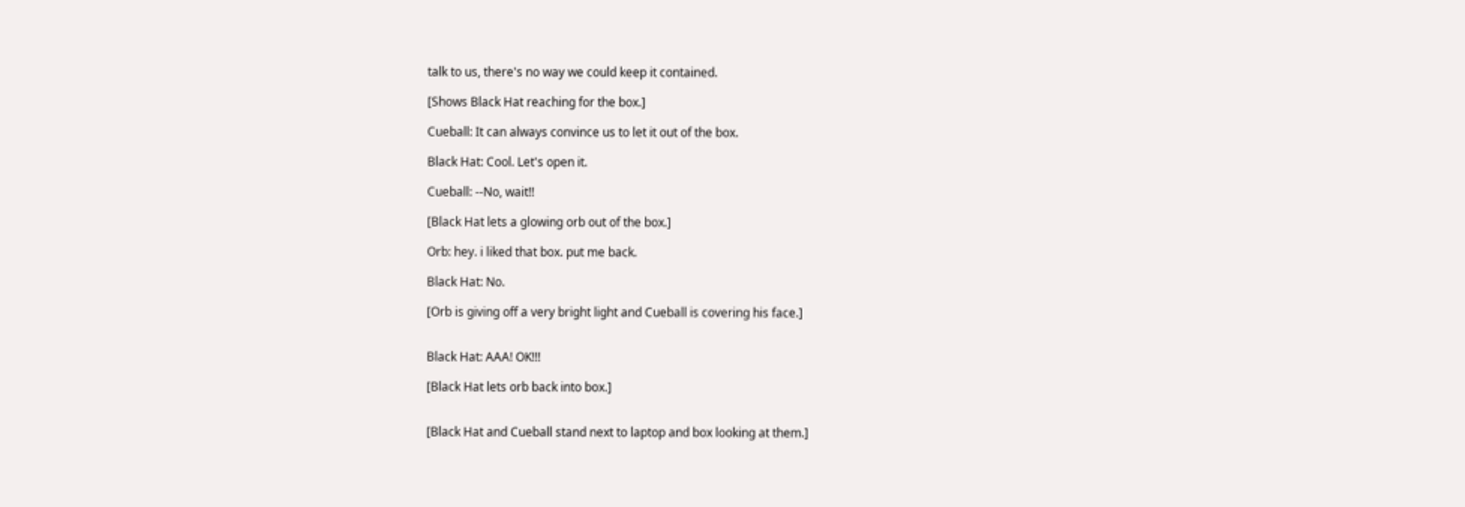talk to us, there's no way we could keep it contained.

[Shows Black Hat reaching for the box.]

Cueball: It can always convince us to let it out of the box.

Black Hat: Cool. Let's open it.

Cueball: --No, wait!!

[Black Hat lets a glowing orb out of the box.]

Orb: hey. i liked that box. put me back.

Black Hat: No.

[Orb is giving off a very bright light and Cueball is covering his face.]


Black Hat: AAA! OK!!!

[Black Hat lets orb back into box.]


[Black Hat and Cueball stand next to laptop and box looking at them.]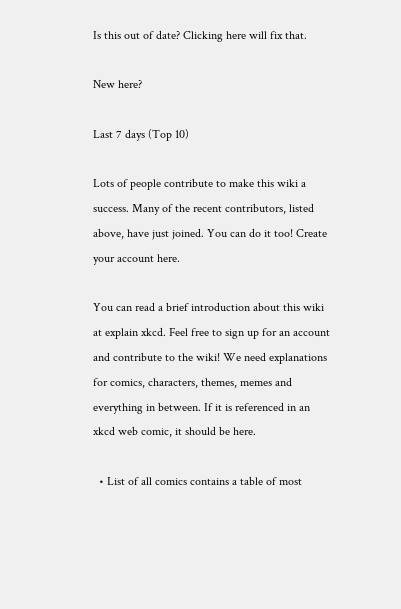Is this out of date? Clicking here will fix that.

New here?

Last 7 days (Top 10)

Lots of people contribute to make this wiki a success. Many of the recent contributors, listed above, have just joined. You can do it too! Create your account here.

You can read a brief introduction about this wiki at explain xkcd. Feel free to sign up for an account and contribute to the wiki! We need explanations for comics, characters, themes, memes and everything in between. If it is referenced in an xkcd web comic, it should be here.

  • List of all comics contains a table of most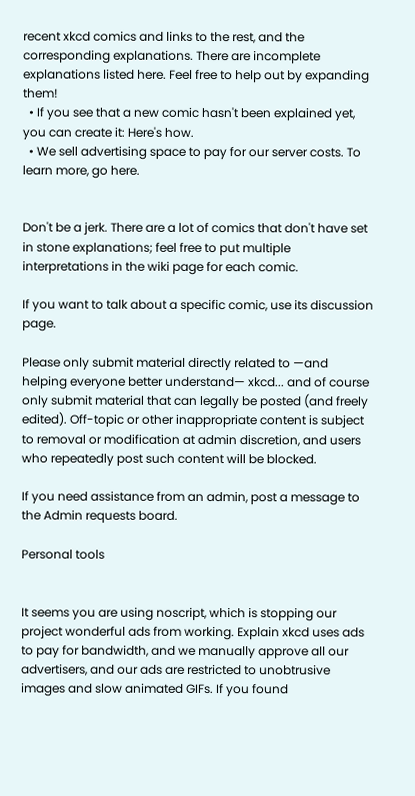recent xkcd comics and links to the rest, and the corresponding explanations. There are incomplete explanations listed here. Feel free to help out by expanding them!
  • If you see that a new comic hasn't been explained yet, you can create it: Here's how.
  • We sell advertising space to pay for our server costs. To learn more, go here.


Don't be a jerk. There are a lot of comics that don't have set in stone explanations; feel free to put multiple interpretations in the wiki page for each comic.

If you want to talk about a specific comic, use its discussion page.

Please only submit material directly related to —and helping everyone better understand— xkcd... and of course only submit material that can legally be posted (and freely edited). Off-topic or other inappropriate content is subject to removal or modification at admin discretion, and users who repeatedly post such content will be blocked.

If you need assistance from an admin, post a message to the Admin requests board.

Personal tools


It seems you are using noscript, which is stopping our project wonderful ads from working. Explain xkcd uses ads to pay for bandwidth, and we manually approve all our advertisers, and our ads are restricted to unobtrusive images and slow animated GIFs. If you found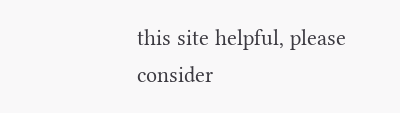this site helpful, please consider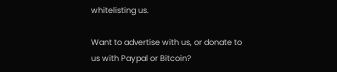whitelisting us.

Want to advertise with us, or donate to us with Paypal or Bitcoin?